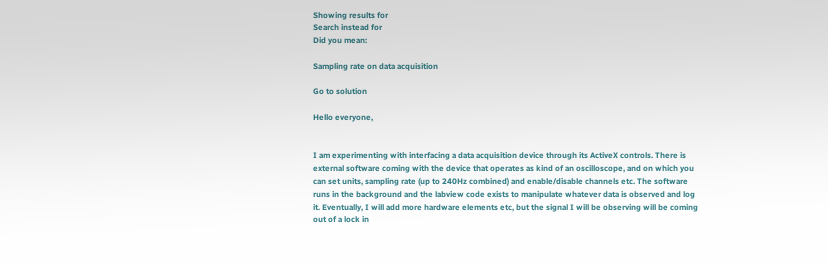Showing results for
Search instead for
Did you mean:

Sampling rate on data acquisition

Go to solution

Hello everyone,


I am experimenting with interfacing a data acquisition device through its ActiveX controls. There is external software coming with the device that operates as kind of an oscilloscope, and on which you can set units, sampling rate (up to 240Hz combined) and enable/disable channels etc. The software runs in the background and the labview code exists to manipulate whatever data is observed and log it. Eventually, I will add more hardware elements etc, but the signal I will be observing will be coming out of a lock in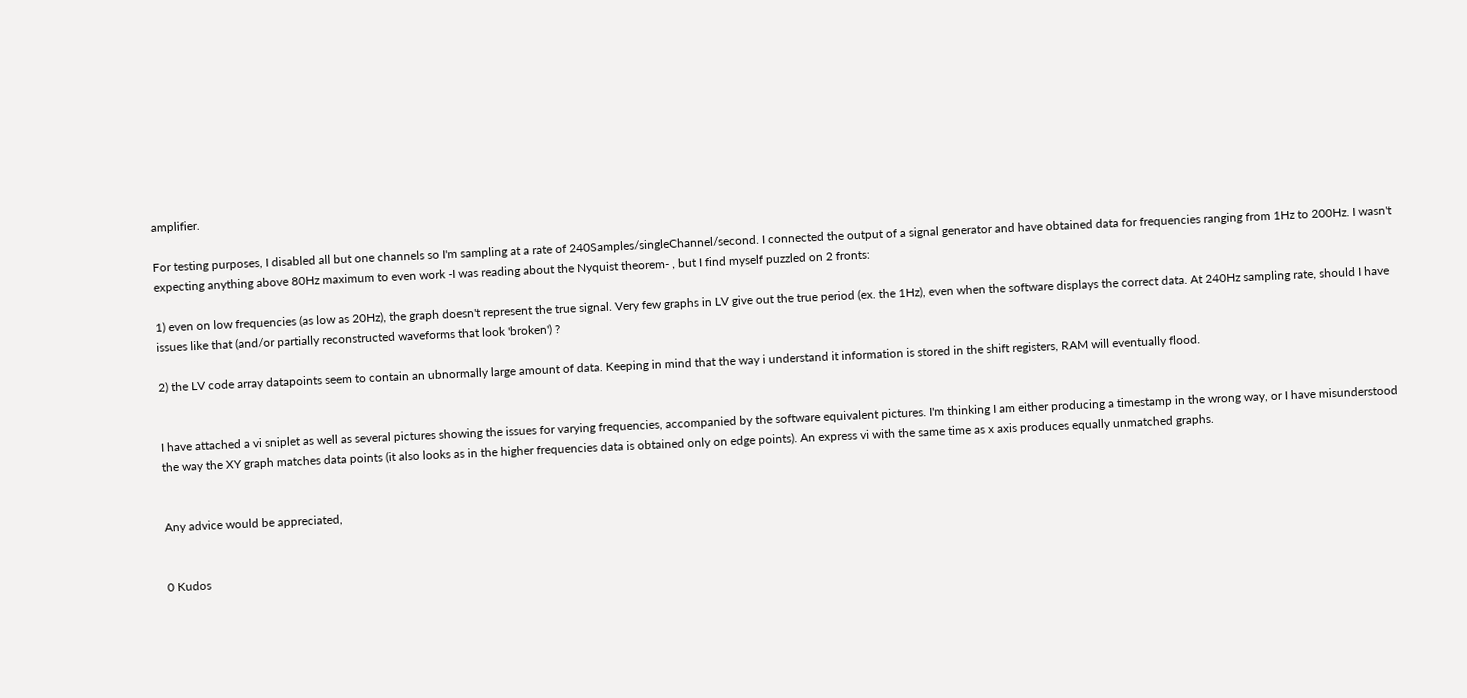amplifier.

For testing purposes, I disabled all but one channels so I'm sampling at a rate of 240Samples/singleChannel/second. I connected the output of a signal generator and have obtained data for frequencies ranging from 1Hz to 200Hz. I wasn't expecting anything above 80Hz maximum to even work -I was reading about the Nyquist theorem- , but I find myself puzzled on 2 fronts:

1) even on low frequencies (as low as 20Hz), the graph doesn't represent the true signal. Very few graphs in LV give out the true period (ex. the 1Hz), even when the software displays the correct data. At 240Hz sampling rate, should I have issues like that (and/or partially reconstructed waveforms that look 'broken') ?

2) the LV code array datapoints seem to contain an ubnormally large amount of data. Keeping in mind that the way i understand it information is stored in the shift registers, RAM will eventually flood.


I have attached a vi sniplet as well as several pictures showing the issues for varying frequencies, accompanied by the software equivalent pictures. I'm thinking I am either producing a timestamp in the wrong way, or I have misunderstood the way the XY graph matches data points (it also looks as in the higher frequencies data is obtained only on edge points). An express vi with the same time as x axis produces equally unmatched graphs.


Any advice would be appreciated,


0 Kudos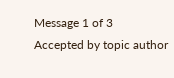Message 1 of 3
Accepted by topic author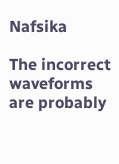Nafsika

The incorrect waveforms are probably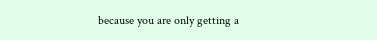because you are only getting a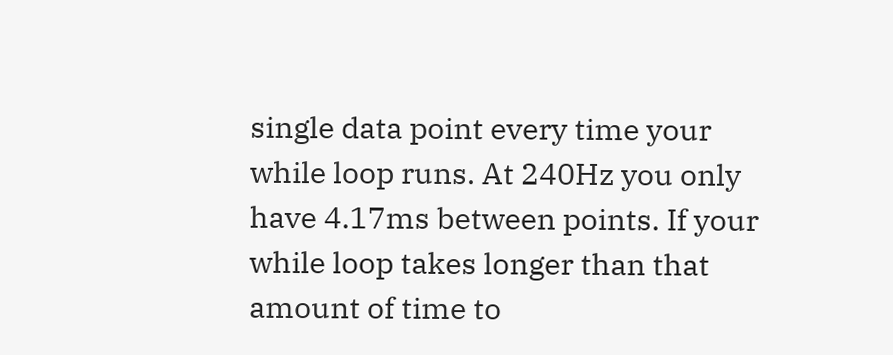single data point every time your while loop runs. At 240Hz you only have 4.17ms between points. If your while loop takes longer than that amount of time to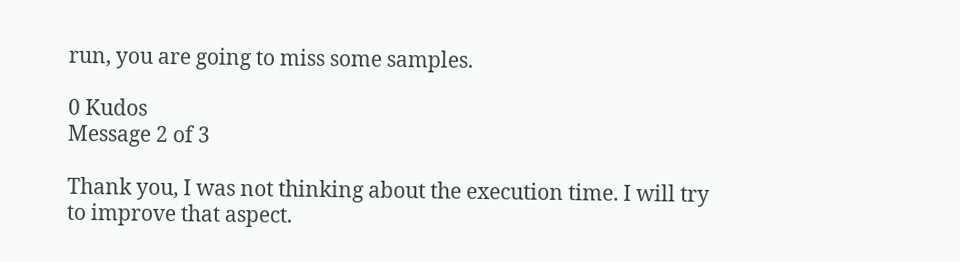run, you are going to miss some samples.

0 Kudos
Message 2 of 3

Thank you, I was not thinking about the execution time. I will try to improve that aspect.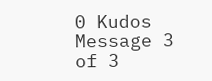0 Kudos
Message 3 of 3